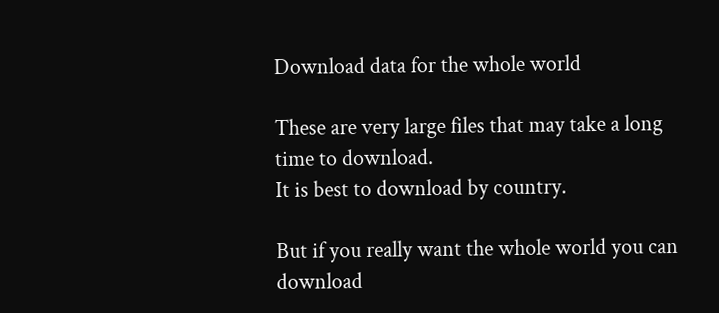Download data for the whole world

These are very large files that may take a long time to download.
It is best to download by country.

But if you really want the whole world you can download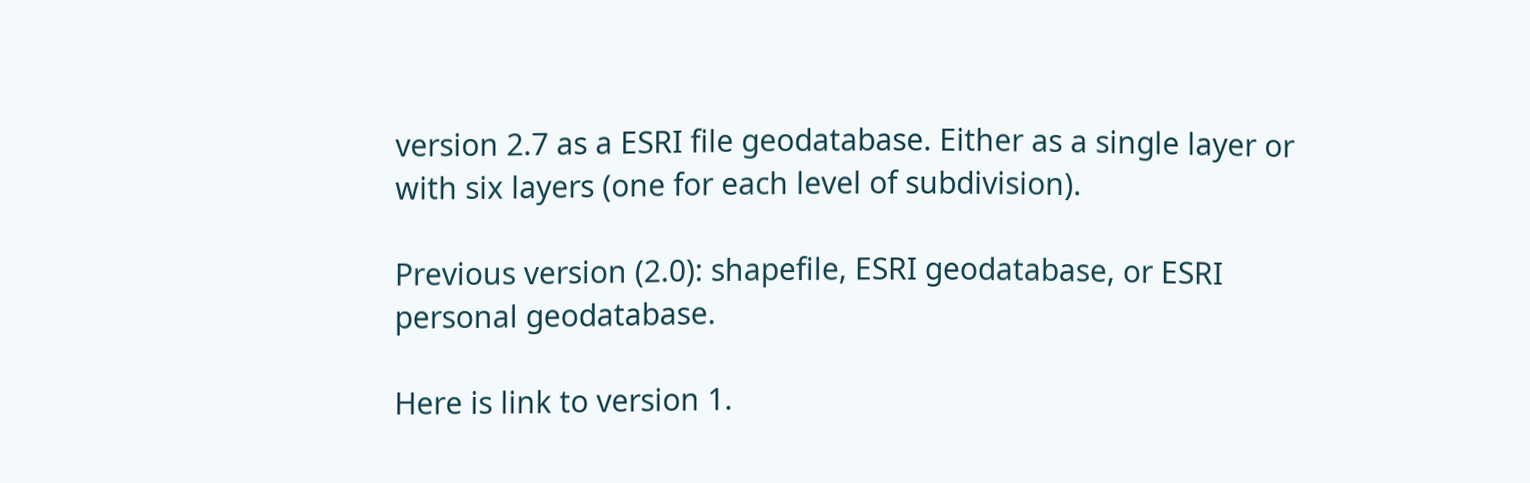version 2.7 as a ESRI file geodatabase. Either as a single layer or with six layers (one for each level of subdivision).

Previous version (2.0): shapefile, ESRI geodatabase, or ESRI personal geodatabase.

Here is link to version 1.